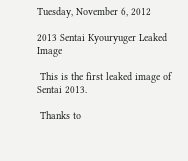Tuesday, November 6, 2012

2013 Sentai Kyouryuger Leaked Image

 This is the first leaked image of Sentai 2013.

 Thanks to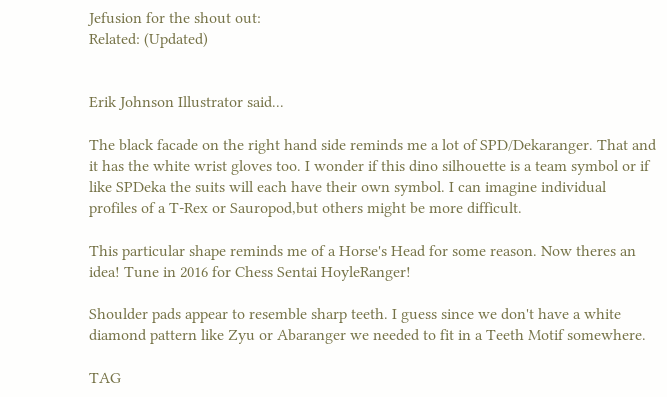Jefusion for the shout out:
Related: (Updated)


Erik Johnson Illustrator said...

The black facade on the right hand side reminds me a lot of SPD/Dekaranger. That and it has the white wrist gloves too. I wonder if this dino silhouette is a team symbol or if like SPDeka the suits will each have their own symbol. I can imagine individual profiles of a T-Rex or Sauropod,but others might be more difficult.

This particular shape reminds me of a Horse's Head for some reason. Now theres an idea! Tune in 2016 for Chess Sentai HoyleRanger!

Shoulder pads appear to resemble sharp teeth. I guess since we don't have a white diamond pattern like Zyu or Abaranger we needed to fit in a Teeth Motif somewhere.

TAG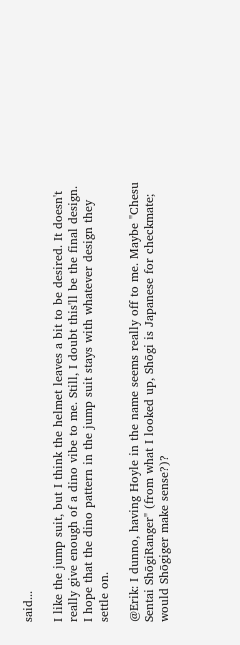said...

I like the jump suit, but I think the helmet leaves a bit to be desired. It doesn't really give enough of a dino vibe to me. Still, I doubt this'll be the final design. I hope that the dino pattern in the jump suit stays with whatever design they settle on.

@Erik: I dunno, having Hoyle in the name seems really off to me. Maybe "Chesu Sentai ShōgiRanger" (from what I looked up, Shōgi is Japanese for checkmate; would Shōgiger make sense?)?